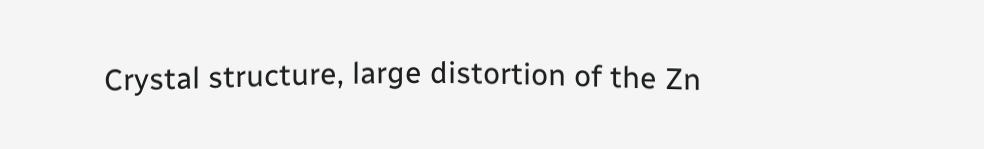Crystal structure, large distortion of the Zn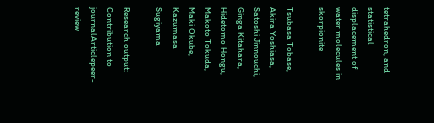tetrahedron, and statistical displacement of water molecules in skorpionite

Tsubasa Tobase, Akira Yoshiasa, Satoshi Jinnouchi, Ginga Kitahara, Hidetomo Hongu, Makoto Tokuda, Maki Okube, Kazumasa Sugiyama

Research output: Contribution to journalArticlepeer-review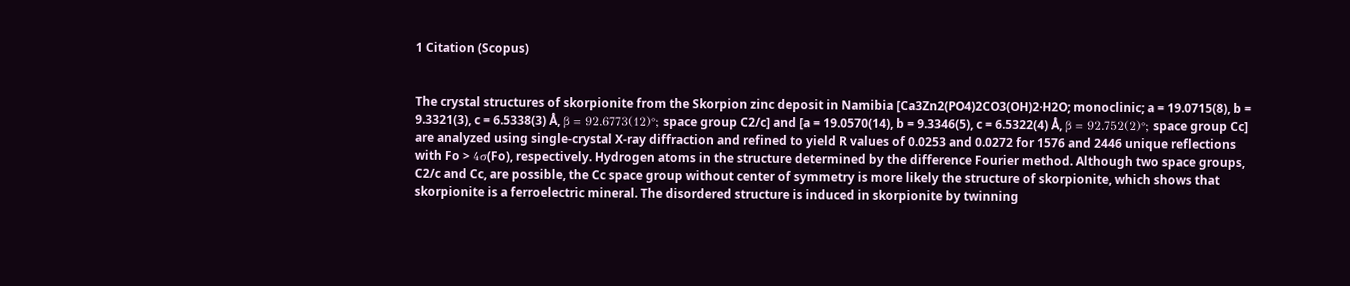1 Citation (Scopus)


The crystal structures of skorpionite from the Skorpion zinc deposit in Namibia [Ca3Zn2(PO4)2CO3(OH)2·H2O; monoclinic; a = 19.0715(8), b = 9.3321(3), c = 6.5338(3) Å, β = 92.6773(12)°; space group C2/c] and [a = 19.0570(14), b = 9.3346(5), c = 6.5322(4) Å, β = 92.752(2)°; space group Cc] are analyzed using single-crystal X-ray diffraction and refined to yield R values of 0.0253 and 0.0272 for 1576 and 2446 unique reflections with Fo > 4σ(Fo), respectively. Hydrogen atoms in the structure determined by the difference Fourier method. Although two space groups, C2/c and Cc, are possible, the Cc space group without center of symmetry is more likely the structure of skorpionite, which shows that skorpionite is a ferroelectric mineral. The disordered structure is induced in skorpionite by twinning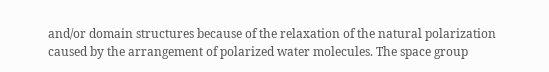and/or domain structures because of the relaxation of the natural polarization caused by the arrangement of polarized water molecules. The space group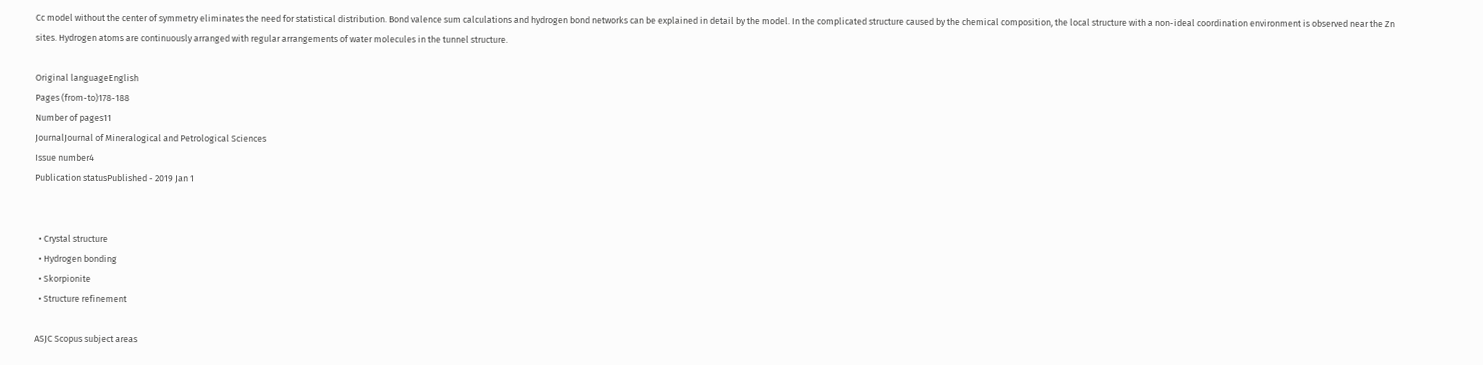Cc model without the center of symmetry eliminates the need for statistical distribution. Bond valence sum calculations and hydrogen bond networks can be explained in detail by the model. In the complicated structure caused by the chemical composition, the local structure with a non-ideal coordination environment is observed near the Zn sites. Hydrogen atoms are continuously arranged with regular arrangements of water molecules in the tunnel structure.

Original languageEnglish
Pages (from-to)178-188
Number of pages11
JournalJournal of Mineralogical and Petrological Sciences
Issue number4
Publication statusPublished - 2019 Jan 1


  • Crystal structure
  • Hydrogen bonding
  • Skorpionite
  • Structure refinement

ASJC Scopus subject areas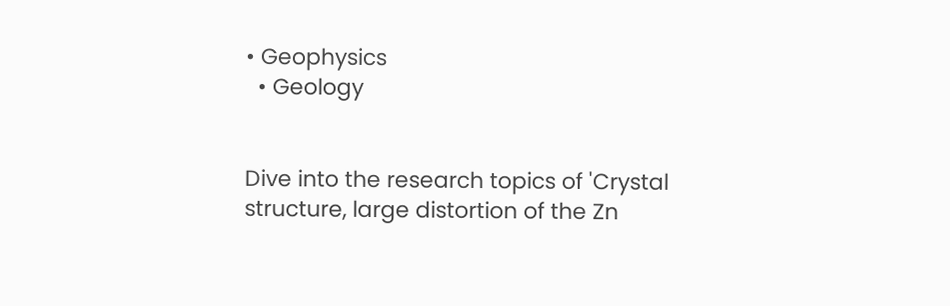• Geophysics
  • Geology


Dive into the research topics of 'Crystal structure, large distortion of the Zn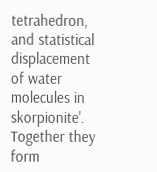tetrahedron, and statistical displacement of water molecules in skorpionite'. Together they form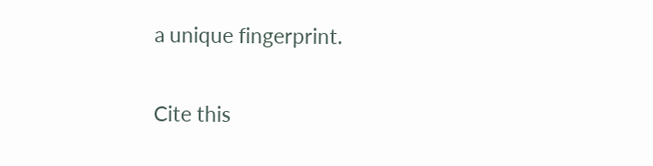a unique fingerprint.

Cite this